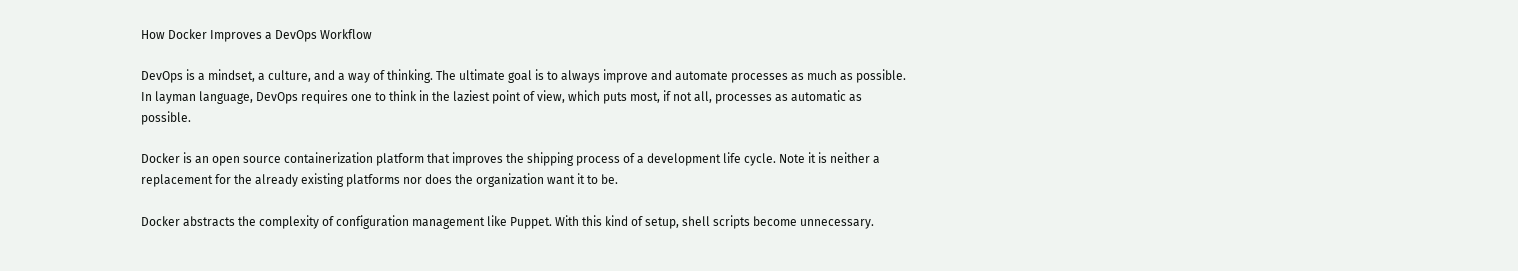How Docker Improves a DevOps Workflow

DevOps is a mindset, a culture, and a way of thinking. The ultimate goal is to always improve and automate processes as much as possible. In layman language, DevOps requires one to think in the laziest point of view, which puts most, if not all, processes as automatic as possible.

Docker is an open source containerization platform that improves the shipping process of a development life cycle. Note it is neither a replacement for the already existing platforms nor does the organization want it to be.

Docker abstracts the complexity of configuration management like Puppet. With this kind of setup, shell scripts become unnecessary.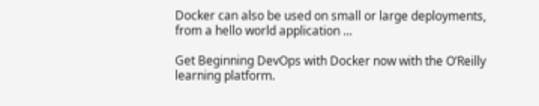Docker can also be used on small or large deployments, from a hello world application ...

Get Beginning DevOps with Docker now with the O’Reilly learning platform.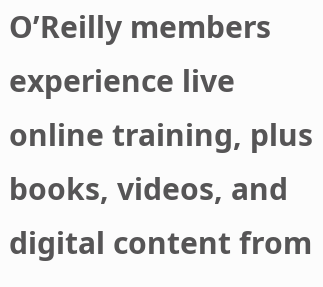O’Reilly members experience live online training, plus books, videos, and digital content from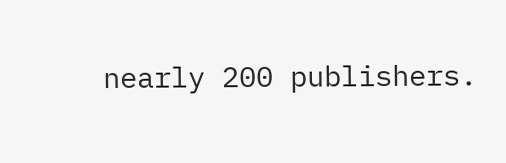nearly 200 publishers.